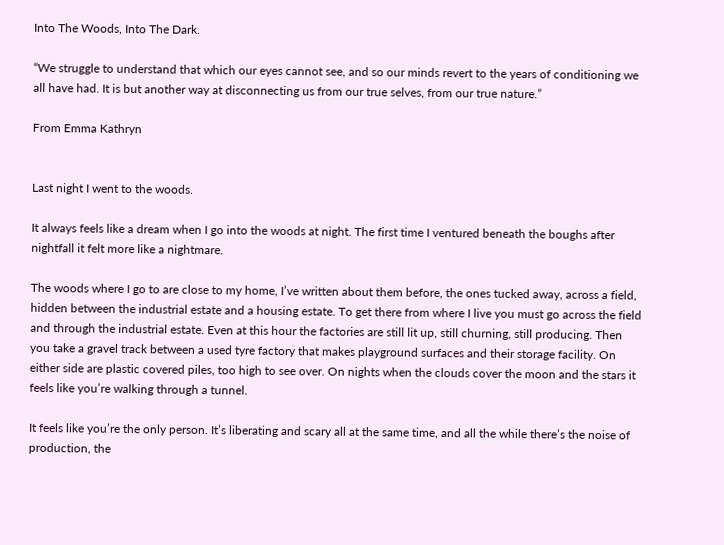Into The Woods, Into The Dark.

“We struggle to understand that which our eyes cannot see, and so our minds revert to the years of conditioning we all have had. It is but another way at disconnecting us from our true selves, from our true nature.”

From Emma Kathryn


Last night I went to the woods.

It always feels like a dream when I go into the woods at night. The first time I ventured beneath the boughs after nightfall it felt more like a nightmare.

The woods where I go to are close to my home, I’ve written about them before, the ones tucked away, across a field, hidden between the industrial estate and a housing estate. To get there from where I live you must go across the field and through the industrial estate. Even at this hour the factories are still lit up, still churning, still producing. Then you take a gravel track between a used tyre factory that makes playground surfaces and their storage facility. On either side are plastic covered piles, too high to see over. On nights when the clouds cover the moon and the stars it feels like you’re walking through a tunnel.

It feels like you’re the only person. It’s liberating and scary all at the same time, and all the while there’s the noise of production, the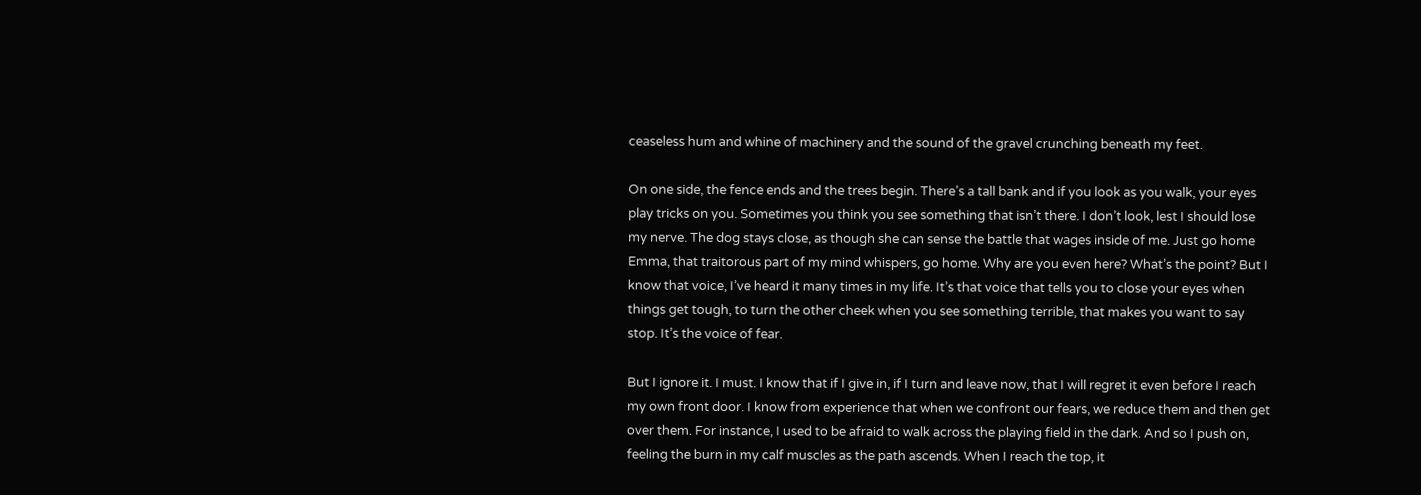ceaseless hum and whine of machinery and the sound of the gravel crunching beneath my feet.

On one side, the fence ends and the trees begin. There’s a tall bank and if you look as you walk, your eyes play tricks on you. Sometimes you think you see something that isn’t there. I don’t look, lest I should lose my nerve. The dog stays close, as though she can sense the battle that wages inside of me. Just go home Emma, that traitorous part of my mind whispers, go home. Why are you even here? What’s the point? But I know that voice, I’ve heard it many times in my life. It’s that voice that tells you to close your eyes when things get tough, to turn the other cheek when you see something terrible, that makes you want to say stop. It’s the voice of fear.

But I ignore it. I must. I know that if I give in, if I turn and leave now, that I will regret it even before I reach my own front door. I know from experience that when we confront our fears, we reduce them and then get over them. For instance, I used to be afraid to walk across the playing field in the dark. And so I push on, feeling the burn in my calf muscles as the path ascends. When I reach the top, it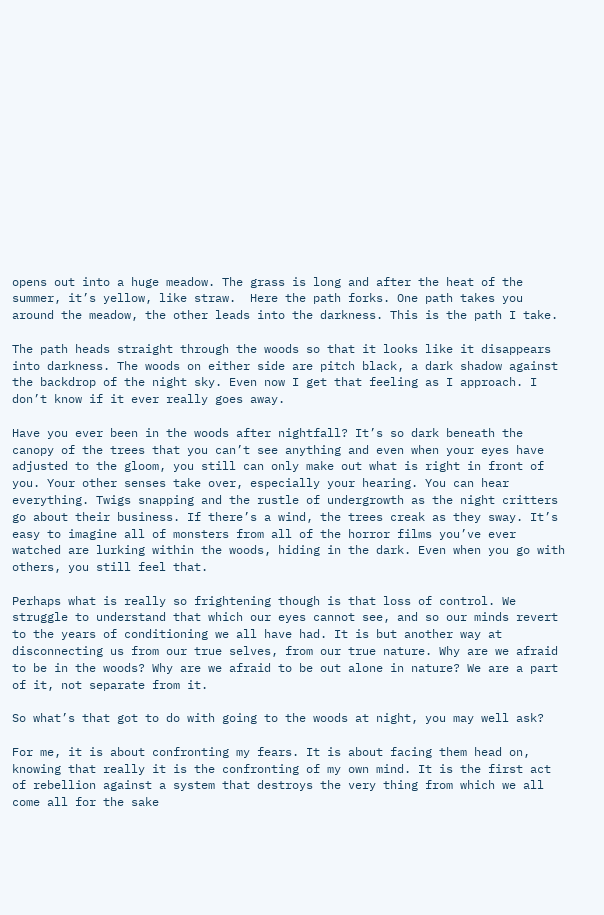opens out into a huge meadow. The grass is long and after the heat of the summer, it’s yellow, like straw.  Here the path forks. One path takes you around the meadow, the other leads into the darkness. This is the path I take.

The path heads straight through the woods so that it looks like it disappears into darkness. The woods on either side are pitch black, a dark shadow against the backdrop of the night sky. Even now I get that feeling as I approach. I don’t know if it ever really goes away.

Have you ever been in the woods after nightfall? It’s so dark beneath the canopy of the trees that you can’t see anything and even when your eyes have adjusted to the gloom, you still can only make out what is right in front of you. Your other senses take over, especially your hearing. You can hear everything. Twigs snapping and the rustle of undergrowth as the night critters go about their business. If there’s a wind, the trees creak as they sway. It’s easy to imagine all of monsters from all of the horror films you’ve ever watched are lurking within the woods, hiding in the dark. Even when you go with others, you still feel that.

Perhaps what is really so frightening though is that loss of control. We struggle to understand that which our eyes cannot see, and so our minds revert to the years of conditioning we all have had. It is but another way at disconnecting us from our true selves, from our true nature. Why are we afraid to be in the woods? Why are we afraid to be out alone in nature? We are a part of it, not separate from it.

So what’s that got to do with going to the woods at night, you may well ask?

For me, it is about confronting my fears. It is about facing them head on, knowing that really it is the confronting of my own mind. It is the first act of rebellion against a system that destroys the very thing from which we all come all for the sake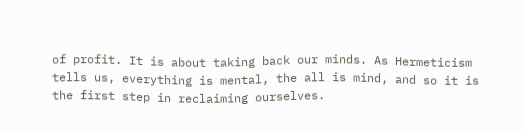of profit. It is about taking back our minds. As Hermeticism tells us, everything is mental, the all is mind, and so it is the first step in reclaiming ourselves.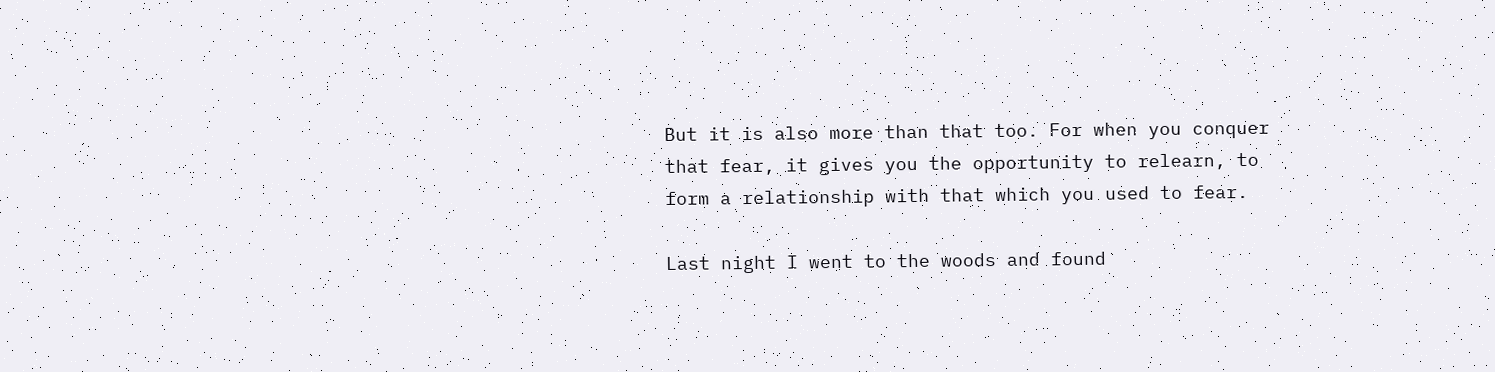But it is also more than that too. For when you conquer that fear, it gives you the opportunity to relearn, to form a relationship with that which you used to fear.

Last night I went to the woods and found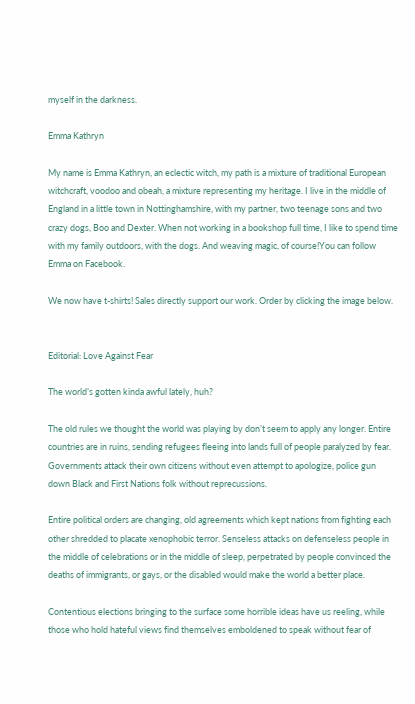myself in the darkness.

Emma Kathryn

My name is Emma Kathryn, an eclectic witch, my path is a mixture of traditional European witchcraft, voodoo and obeah, a mixture representing my heritage. I live in the middle of England in a little town in Nottinghamshire, with my partner, two teenage sons and two crazy dogs, Boo and Dexter. When not working in a bookshop full time, I like to spend time with my family outdoors, with the dogs. And weaving magic, of course!You can follow Emma on Facebook.

We now have t-shirts! Sales directly support our work. Order by clicking the image below.


Editorial: Love Against Fear

The world’s gotten kinda awful lately, huh?

The old rules we thought the world was playing by don’t seem to apply any longer. Entire countries are in ruins, sending refugees fleeing into lands full of people paralyzed by fear. Governments attack their own citizens without even attempt to apologize, police gun down Black and First Nations folk without reprecussions.

Entire political orders are changing, old agreements which kept nations from fighting each other shredded to placate xenophobic terror. Senseless attacks on defenseless people in the middle of celebrations or in the middle of sleep, perpetrated by people convinced the deaths of immigrants, or gays, or the disabled would make the world a better place.

Contentious elections bringing to the surface some horrible ideas have us reeling, while those who hold hateful views find themselves emboldened to speak without fear of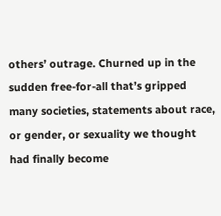others’ outrage. Churned up in the sudden free-for-all that’s gripped many societies, statements about race, or gender, or sexuality we thought had finally become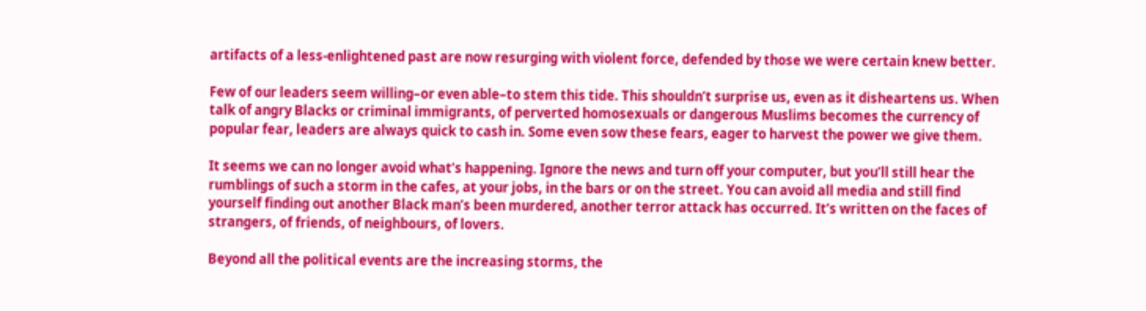artifacts of a less-enlightened past are now resurging with violent force, defended by those we were certain knew better.

Few of our leaders seem willing–or even able–to stem this tide. This shouldn’t surprise us, even as it disheartens us. When talk of angry Blacks or criminal immigrants, of perverted homosexuals or dangerous Muslims becomes the currency of popular fear, leaders are always quick to cash in. Some even sow these fears, eager to harvest the power we give them.

It seems we can no longer avoid what’s happening. Ignore the news and turn off your computer, but you’ll still hear the rumblings of such a storm in the cafes, at your jobs, in the bars or on the street. You can avoid all media and still find yourself finding out another Black man’s been murdered, another terror attack has occurred. It’s written on the faces of strangers, of friends, of neighbours, of lovers.

Beyond all the political events are the increasing storms, the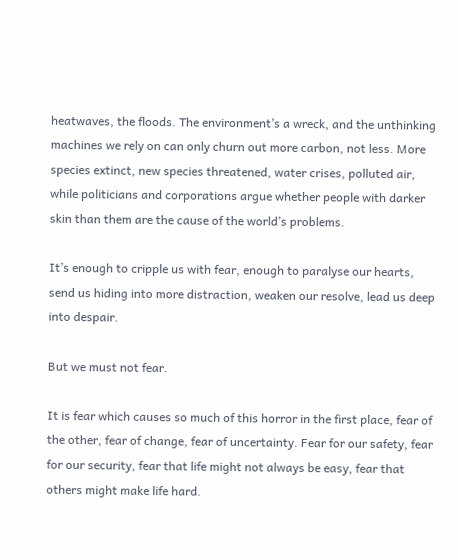heatwaves, the floods. The environment’s a wreck, and the unthinking machines we rely on can only churn out more carbon, not less. More species extinct, new species threatened, water crises, polluted air, while politicians and corporations argue whether people with darker skin than them are the cause of the world’s problems.

It’s enough to cripple us with fear, enough to paralyse our hearts, send us hiding into more distraction, weaken our resolve, lead us deep into despair.

But we must not fear.

It is fear which causes so much of this horror in the first place, fear of the other, fear of change, fear of uncertainty. Fear for our safety, fear for our security, fear that life might not always be easy, fear that others might make life hard.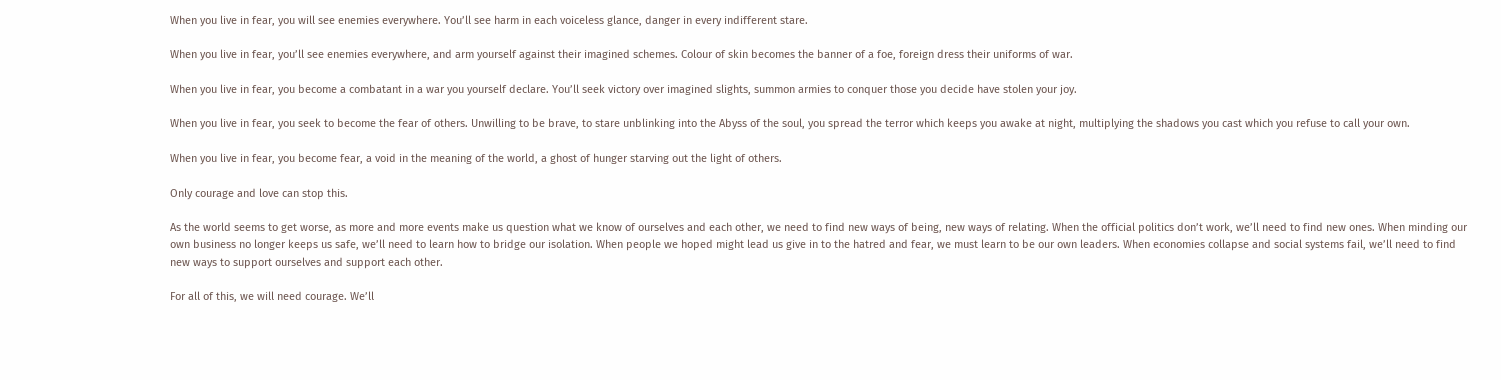When you live in fear, you will see enemies everywhere. You’ll see harm in each voiceless glance, danger in every indifferent stare.

When you live in fear, you’ll see enemies everywhere, and arm yourself against their imagined schemes. Colour of skin becomes the banner of a foe, foreign dress their uniforms of war.

When you live in fear, you become a combatant in a war you yourself declare. You’ll seek victory over imagined slights, summon armies to conquer those you decide have stolen your joy.

When you live in fear, you seek to become the fear of others. Unwilling to be brave, to stare unblinking into the Abyss of the soul, you spread the terror which keeps you awake at night, multiplying the shadows you cast which you refuse to call your own.

When you live in fear, you become fear, a void in the meaning of the world, a ghost of hunger starving out the light of others.

Only courage and love can stop this.

As the world seems to get worse, as more and more events make us question what we know of ourselves and each other, we need to find new ways of being, new ways of relating. When the official politics don’t work, we’ll need to find new ones. When minding our own business no longer keeps us safe, we’ll need to learn how to bridge our isolation. When people we hoped might lead us give in to the hatred and fear, we must learn to be our own leaders. When economies collapse and social systems fail, we’ll need to find new ways to support ourselves and support each other.

For all of this, we will need courage. We’ll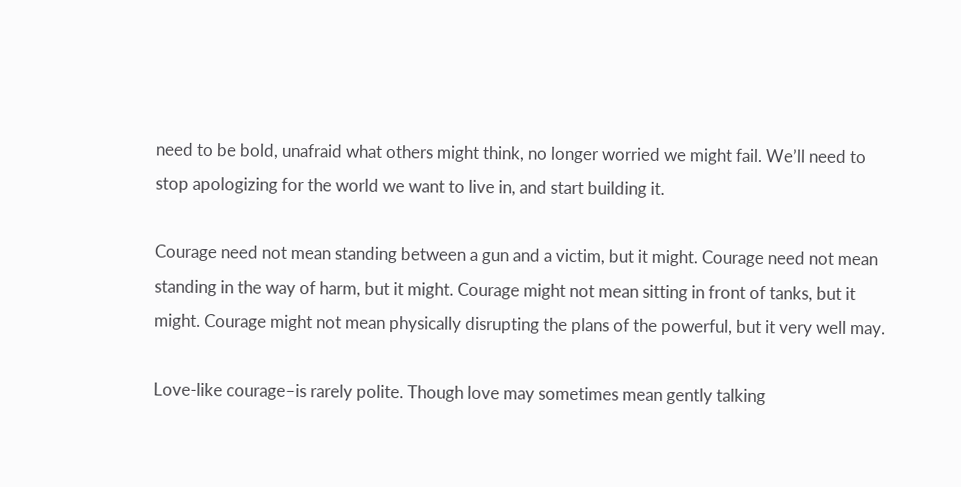need to be bold, unafraid what others might think, no longer worried we might fail. We’ll need to stop apologizing for the world we want to live in, and start building it.

Courage need not mean standing between a gun and a victim, but it might. Courage need not mean standing in the way of harm, but it might. Courage might not mean sitting in front of tanks, but it might. Courage might not mean physically disrupting the plans of the powerful, but it very well may.

Love-like courage–is rarely polite. Though love may sometimes mean gently talking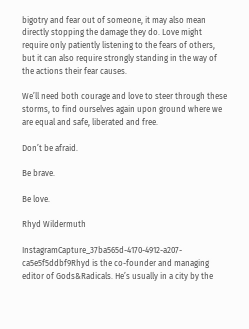bigotry and fear out of someone, it may also mean directly stopping the damage they do. Love might require only patiently listening to the fears of others, but it can also require strongly standing in the way of the actions their fear causes.

We’ll need both courage and love to steer through these storms, to find ourselves again upon ground where we are equal and safe, liberated and free.

Don’t be afraid.

Be brave.

Be love.

Rhyd Wildermuth

InstagramCapture_37ba565d-4170-4912-a207-ca5e5f5ddbf9Rhyd is the co-founder and managing editor of Gods&Radicals. He’s usually in a city by the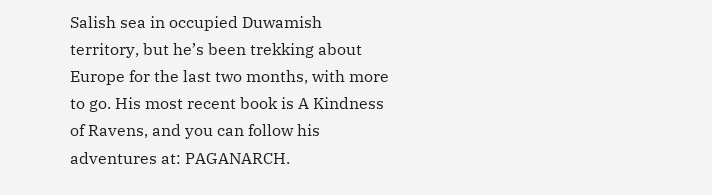Salish sea in occupied Duwamish territory, but he’s been trekking about Europe for the last two months, with more to go. His most recent book is A Kindness of Ravens, and you can follow his adventures at: PAGANARCH.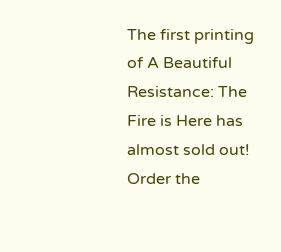The first printing of A Beautiful Resistance: The Fire is Here has almost sold out!  Order the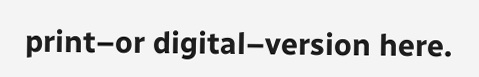print–or digital–version here.